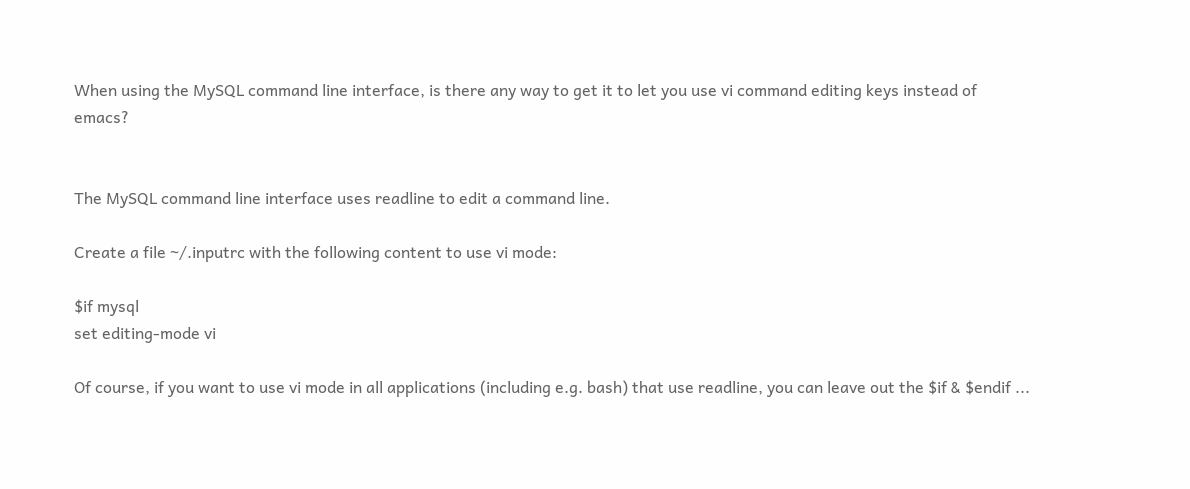When using the MySQL command line interface, is there any way to get it to let you use vi command editing keys instead of emacs?


The MySQL command line interface uses readline to edit a command line.

Create a file ~/.inputrc with the following content to use vi mode:

$if mysql
set editing-mode vi

Of course, if you want to use vi mode in all applications (including e.g. bash) that use readline, you can leave out the $if & $endif ...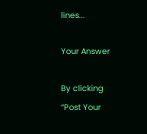lines...

Your Answer

By clicking “Post Your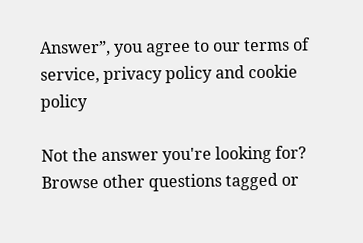Answer”, you agree to our terms of service, privacy policy and cookie policy

Not the answer you're looking for? Browse other questions tagged or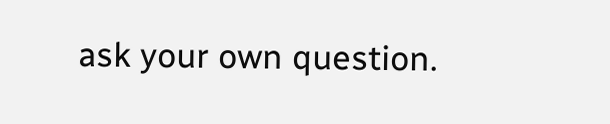ask your own question.